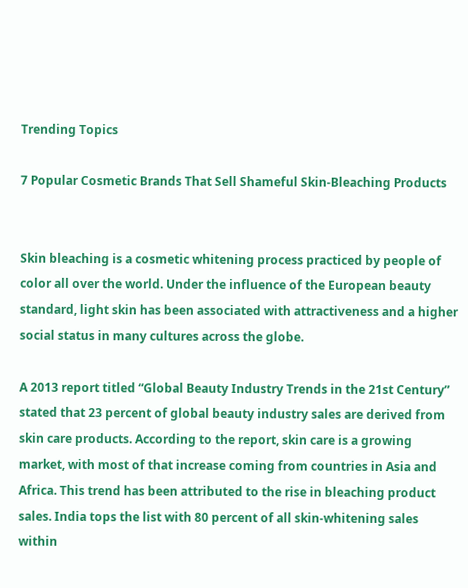Trending Topics

7 Popular Cosmetic Brands That Sell Shameful Skin-Bleaching Products


Skin bleaching is a cosmetic whitening process practiced by people of color all over the world. Under the influence of the European beauty standard, light skin has been associated with attractiveness and a higher social status in many cultures across the globe.

A 2013 report titled “Global Beauty Industry Trends in the 21st Century” stated that 23 percent of global beauty industry sales are derived from skin care products. According to the report, skin care is a growing market, with most of that increase coming from countries in Asia and Africa. This trend has been attributed to the rise in bleaching product sales. India tops the list with 80 percent of all skin-whitening sales within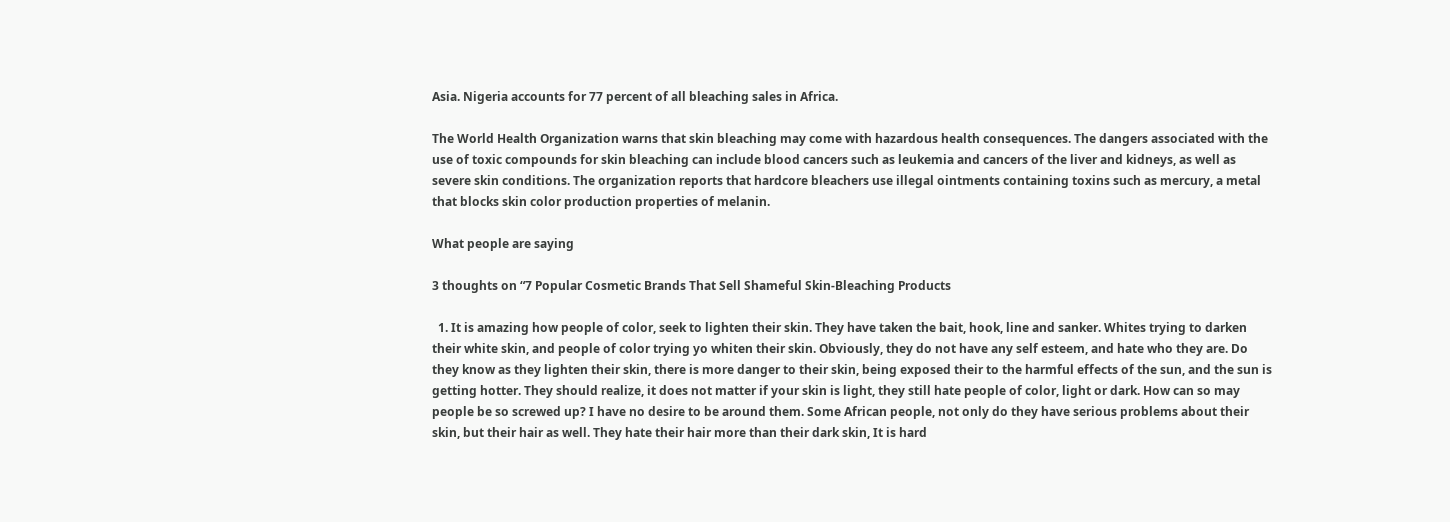Asia. Nigeria accounts for 77 percent of all bleaching sales in Africa.

The World Health Organization warns that skin bleaching may come with hazardous health consequences. The dangers associated with the use of toxic compounds for skin bleaching can include blood cancers such as leukemia and cancers of the liver and kidneys, as well as severe skin conditions. The organization reports that hardcore bleachers use illegal ointments containing toxins such as mercury, a metal that blocks skin color production properties of melanin.

What people are saying

3 thoughts on “7 Popular Cosmetic Brands That Sell Shameful Skin-Bleaching Products

  1. It is amazing how people of color, seek to lighten their skin. They have taken the bait, hook, line and sanker. Whites trying to darken their white skin, and people of color trying yo whiten their skin. Obviously, they do not have any self esteem, and hate who they are. Do they know as they lighten their skin, there is more danger to their skin, being exposed their to the harmful effects of the sun, and the sun is getting hotter. They should realize, it does not matter if your skin is light, they still hate people of color, light or dark. How can so may people be so screwed up? I have no desire to be around them. Some African people, not only do they have serious problems about their skin, but their hair as well. They hate their hair more than their dark skin, It is hard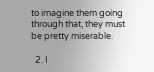to imagine them going through that, they must be pretty miserable.

  2. I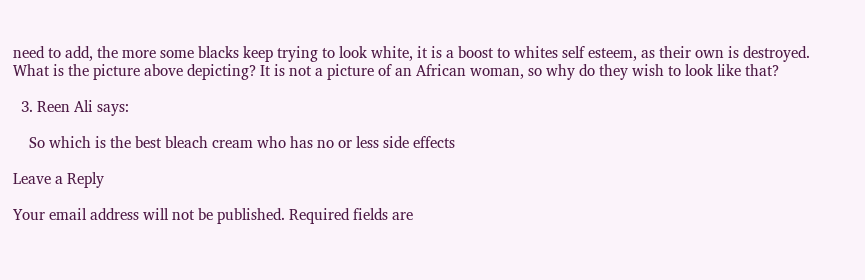need to add, the more some blacks keep trying to look white, it is a boost to whites self esteem, as their own is destroyed. What is the picture above depicting? It is not a picture of an African woman, so why do they wish to look like that?

  3. Reen Ali says:

    So which is the best bleach cream who has no or less side effects

Leave a Reply

Your email address will not be published. Required fields are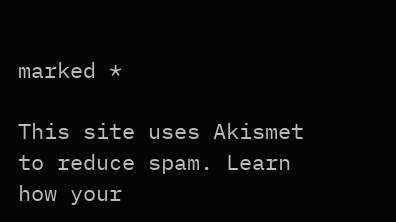marked *

This site uses Akismet to reduce spam. Learn how your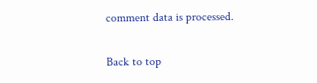comment data is processed.

Back to top